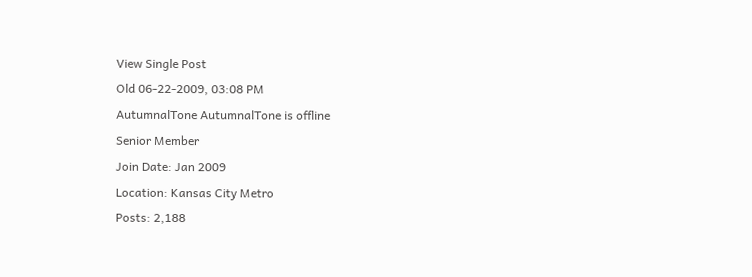View Single Post
Old 06-22-2009, 03:08 PM
AutumnalTone AutumnalTone is offline
Senior Member
Join Date: Jan 2009
Location: Kansas City Metro
Posts: 2,188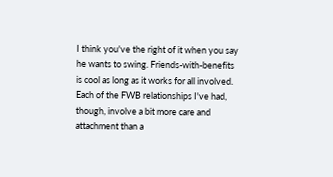I think you've the right of it when you say he wants to swing. Friends-with-benefits is cool as long as it works for all involved. Each of the FWB relationships I've had, though, involve a bit more care and attachment than a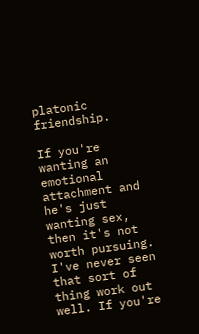platonic friendship.

If you're wanting an emotional attachment and he's just wanting sex, then it's not worth pursuing. I've never seen that sort of thing work out well. If you're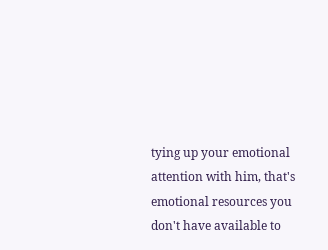tying up your emotional attention with him, that's emotional resources you don't have available to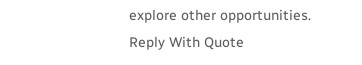explore other opportunities.
Reply With Quote